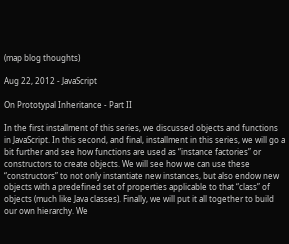(map blog thoughts)

Aug 22, 2012 - JavaScript

On Prototypal Inheritance - Part II

In the first installment of this series, we discussed objects and functions in JavaScript. In this second, and final, installment in this series, we will go a bit further and see how functions are used as “instance factories” or constructors to create objects. We will see how we can use these “constructors” to not only instantiate new instances, but also endow new objects with a predefined set of properties applicable to that “class” of objects (much like Java classes). Finally, we will put it all together to build our own hierarchy. We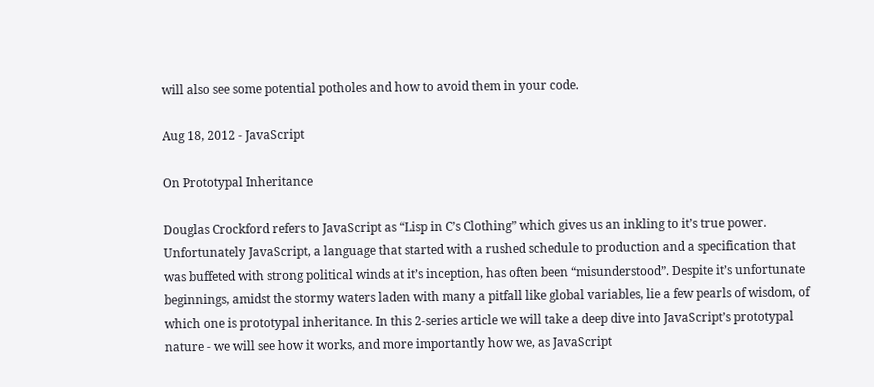will also see some potential potholes and how to avoid them in your code.

Aug 18, 2012 - JavaScript

On Prototypal Inheritance

Douglas Crockford refers to JavaScript as “Lisp in C’s Clothing” which gives us an inkling to it’s true power. Unfortunately JavaScript, a language that started with a rushed schedule to production and a specification that was buffeted with strong political winds at it’s inception, has often been “misunderstood”. Despite it’s unfortunate beginnings, amidst the stormy waters laden with many a pitfall like global variables, lie a few pearls of wisdom, of which one is prototypal inheritance. In this 2-series article we will take a deep dive into JavaScript’s prototypal nature - we will see how it works, and more importantly how we, as JavaScript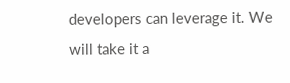developers can leverage it. We will take it a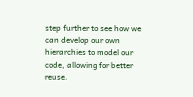step further to see how we can develop our own hierarchies to model our code, allowing for better reuse.